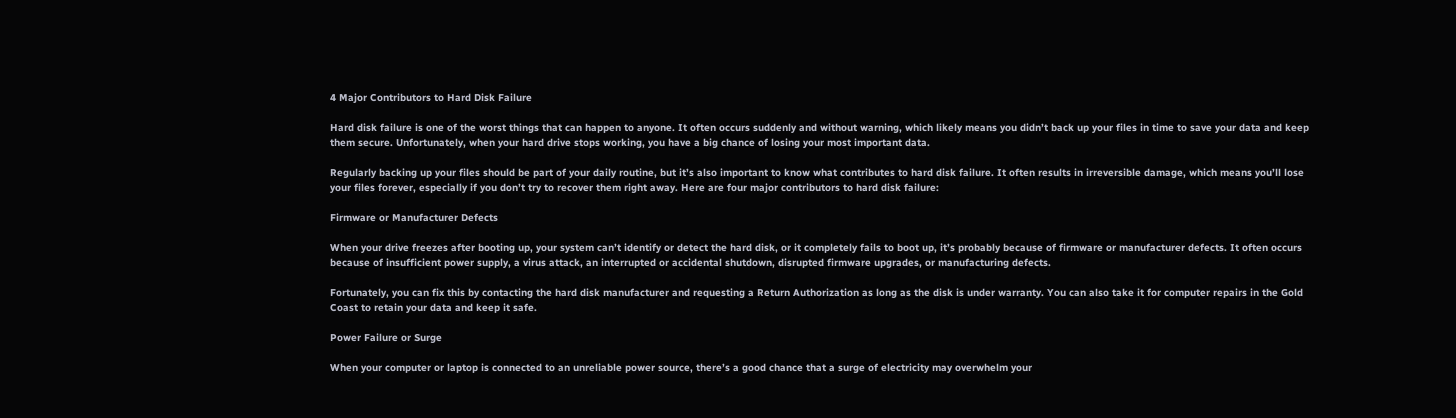4 Major Contributors to Hard Disk Failure

Hard disk failure is one of the worst things that can happen to anyone. It often occurs suddenly and without warning, which likely means you didn’t back up your files in time to save your data and keep them secure. Unfortunately, when your hard drive stops working, you have a big chance of losing your most important data.

Regularly backing up your files should be part of your daily routine, but it’s also important to know what contributes to hard disk failure. It often results in irreversible damage, which means you’ll lose your files forever, especially if you don’t try to recover them right away. Here are four major contributors to hard disk failure:

Firmware or Manufacturer Defects

When your drive freezes after booting up, your system can’t identify or detect the hard disk, or it completely fails to boot up, it’s probably because of firmware or manufacturer defects. It often occurs because of insufficient power supply, a virus attack, an interrupted or accidental shutdown, disrupted firmware upgrades, or manufacturing defects.

Fortunately, you can fix this by contacting the hard disk manufacturer and requesting a Return Authorization as long as the disk is under warranty. You can also take it for computer repairs in the Gold Coast to retain your data and keep it safe.

Power Failure or Surge

When your computer or laptop is connected to an unreliable power source, there’s a good chance that a surge of electricity may overwhelm your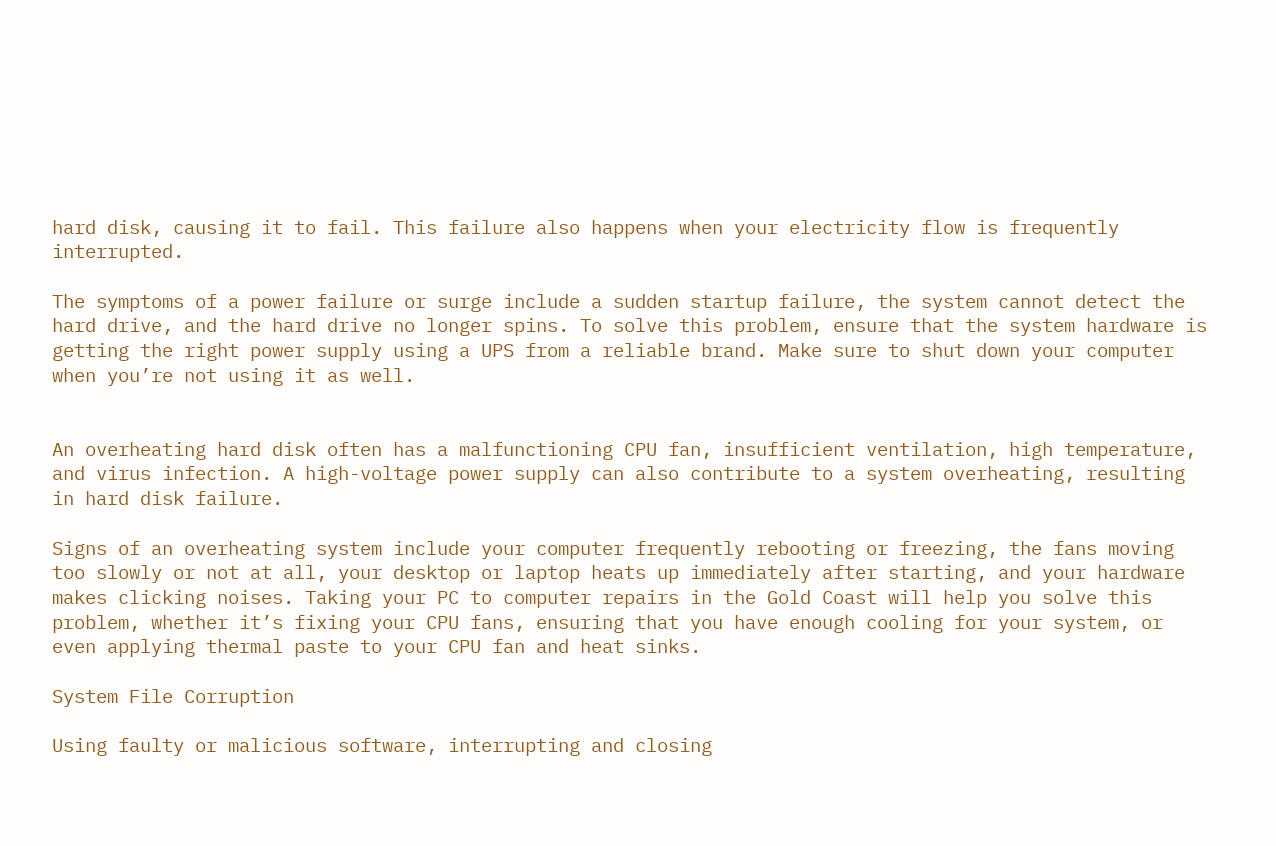hard disk, causing it to fail. This failure also happens when your electricity flow is frequently interrupted.

The symptoms of a power failure or surge include a sudden startup failure, the system cannot detect the hard drive, and the hard drive no longer spins. To solve this problem, ensure that the system hardware is getting the right power supply using a UPS from a reliable brand. Make sure to shut down your computer when you’re not using it as well.


An overheating hard disk often has a malfunctioning CPU fan, insufficient ventilation, high temperature, and virus infection. A high-voltage power supply can also contribute to a system overheating, resulting in hard disk failure.

Signs of an overheating system include your computer frequently rebooting or freezing, the fans moving too slowly or not at all, your desktop or laptop heats up immediately after starting, and your hardware makes clicking noises. Taking your PC to computer repairs in the Gold Coast will help you solve this problem, whether it’s fixing your CPU fans, ensuring that you have enough cooling for your system, or even applying thermal paste to your CPU fan and heat sinks.

System File Corruption

Using faulty or malicious software, interrupting and closing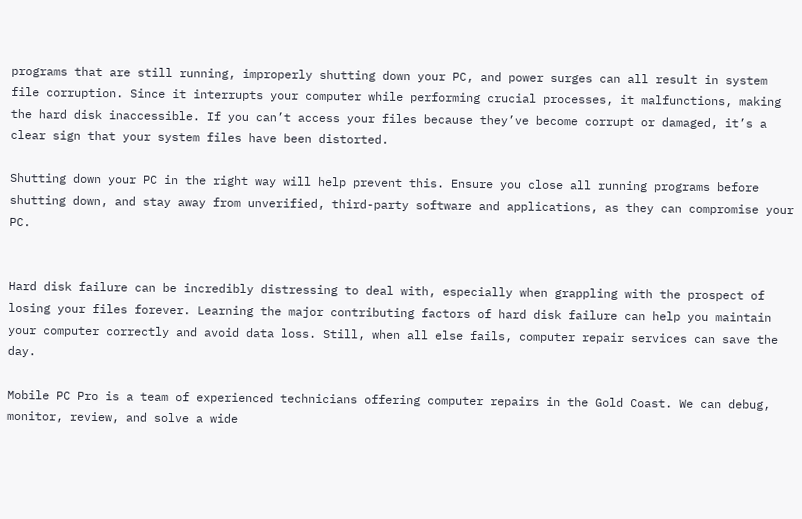programs that are still running, improperly shutting down your PC, and power surges can all result in system file corruption. Since it interrupts your computer while performing crucial processes, it malfunctions, making the hard disk inaccessible. If you can’t access your files because they’ve become corrupt or damaged, it’s a clear sign that your system files have been distorted.

Shutting down your PC in the right way will help prevent this. Ensure you close all running programs before shutting down, and stay away from unverified, third-party software and applications, as they can compromise your PC.


Hard disk failure can be incredibly distressing to deal with, especially when grappling with the prospect of losing your files forever. Learning the major contributing factors of hard disk failure can help you maintain your computer correctly and avoid data loss. Still, when all else fails, computer repair services can save the day.

Mobile PC Pro is a team of experienced technicians offering computer repairs in the Gold Coast. We can debug, monitor, review, and solve a wide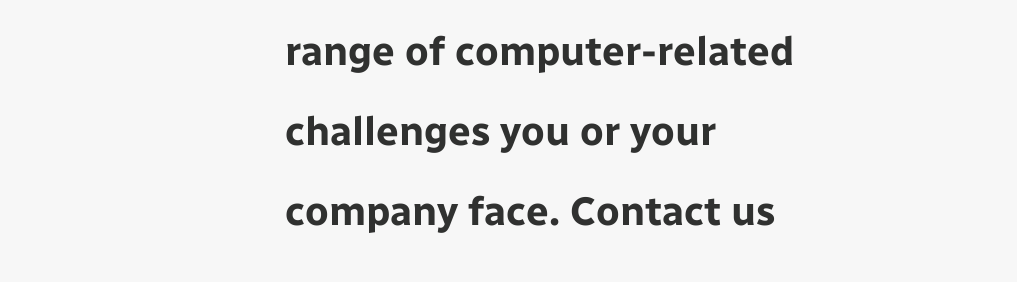range of computer-related challenges you or your company face. Contact us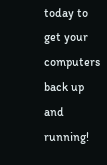today to get your computers back up and running!